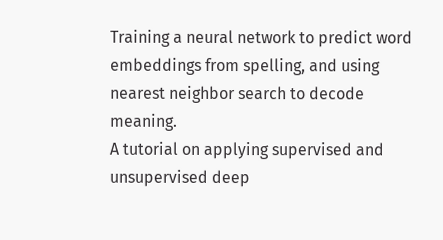Training a neural network to predict word embeddings from spelling, and using nearest neighbor search to decode meaning.
A tutorial on applying supervised and unsupervised deep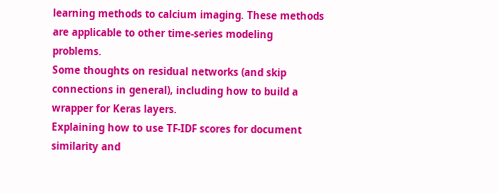learning methods to calcium imaging. These methods are applicable to other time-series modeling problems.
Some thoughts on residual networks (and skip connections in general), including how to build a wrapper for Keras layers.
Explaining how to use TF-IDF scores for document similarity and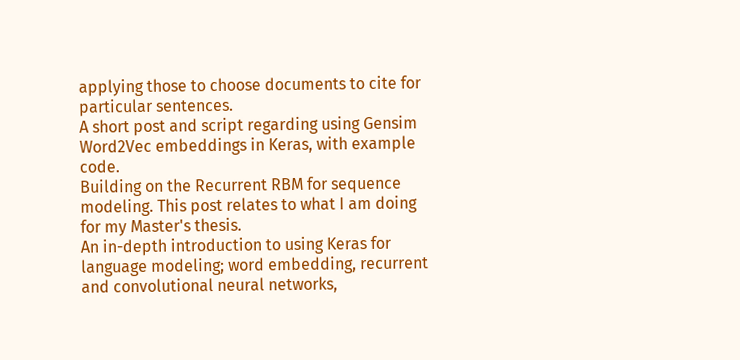applying those to choose documents to cite for particular sentences.
A short post and script regarding using Gensim Word2Vec embeddings in Keras, with example code.
Building on the Recurrent RBM for sequence modeling. This post relates to what I am doing for my Master's thesis.
An in-depth introduction to using Keras for language modeling; word embedding, recurrent and convolutional neural networks,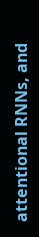attentional RNNs, and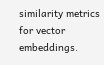similarity metrics for vector embeddings.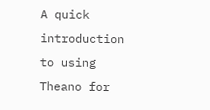A quick introduction to using Theano for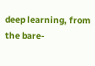deep learning, from the bare-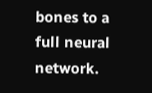bones to a full neural network.